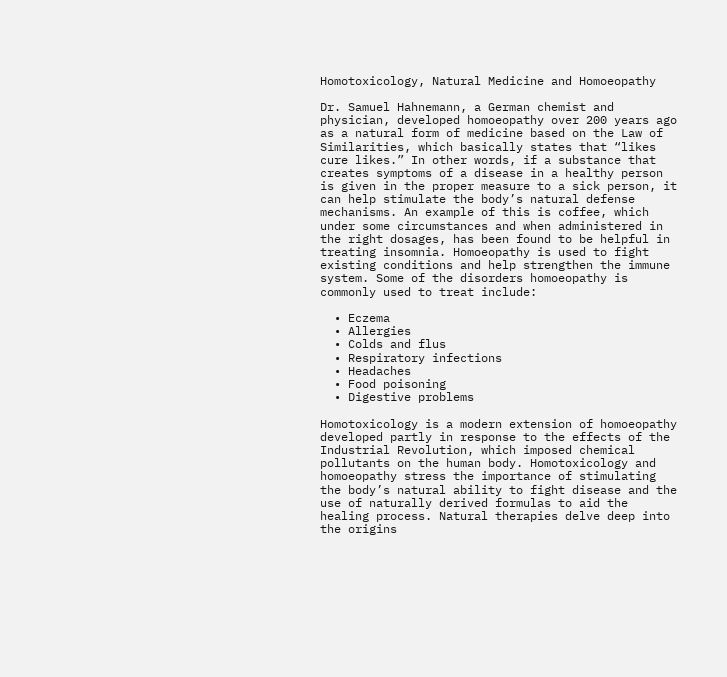Homotoxicology, Natural Medicine and Homoeopathy

Dr. Samuel Hahnemann, a German chemist and physician, developed homoeopathy over 200 years ago as a natural form of medicine based on the Law of Similarities, which basically states that “likes cure likes.” In other words, if a substance that creates symptoms of a disease in a healthy person is given in the proper measure to a sick person, it can help stimulate the body’s natural defense mechanisms. An example of this is coffee, which under some circumstances and when administered in the right dosages, has been found to be helpful in treating insomnia. Homoeopathy is used to fight existing conditions and help strengthen the immune system. Some of the disorders homoeopathy is commonly used to treat include:

  • Eczema
  • Allergies
  • Colds and flus
  • Respiratory infections
  • Headaches
  • Food poisoning
  • Digestive problems

Homotoxicology is a modern extension of homoeopathy developed partly in response to the effects of the Industrial Revolution, which imposed chemical pollutants on the human body. Homotoxicology and homoeopathy stress the importance of stimulating the body’s natural ability to fight disease and the use of naturally derived formulas to aid the healing process. Natural therapies delve deep into the origins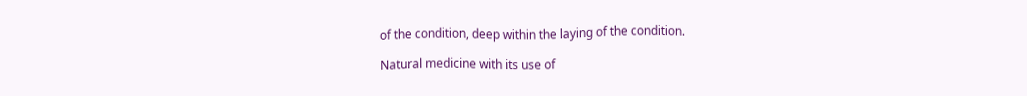of the condition, deep within the laying of the condition.

Natural medicine with its use of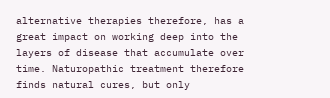alternative therapies therefore, has a great impact on working deep into the layers of disease that accumulate over time. Naturopathic treatment therefore finds natural cures, but only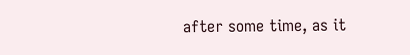after some time, as it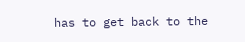has to get back to the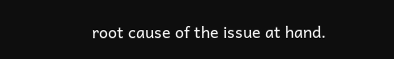root cause of the issue at hand.